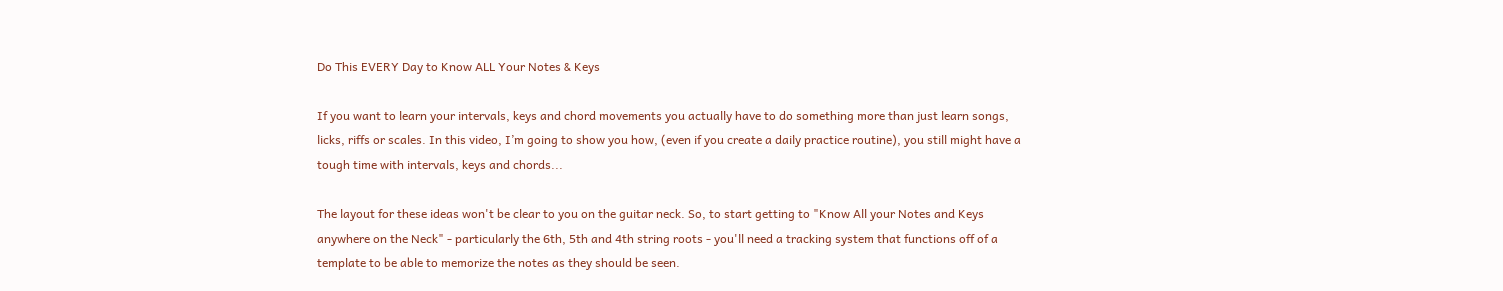Do This EVERY Day to Know ALL Your Notes & Keys

If you want to learn your intervals, keys and chord movements you actually have to do something more than just learn songs, licks, riffs or scales. In this video, I’m going to show you how, (even if you create a daily practice routine), you still might have a tough time with intervals, keys and chords...

The layout for these ideas won't be clear to you on the guitar neck. So, to start getting to "Know All your Notes and Keys anywhere on the Neck" - particularly the 6th, 5th and 4th string roots - you'll need a tracking system that functions off of a template to be able to memorize the notes as they should be seen.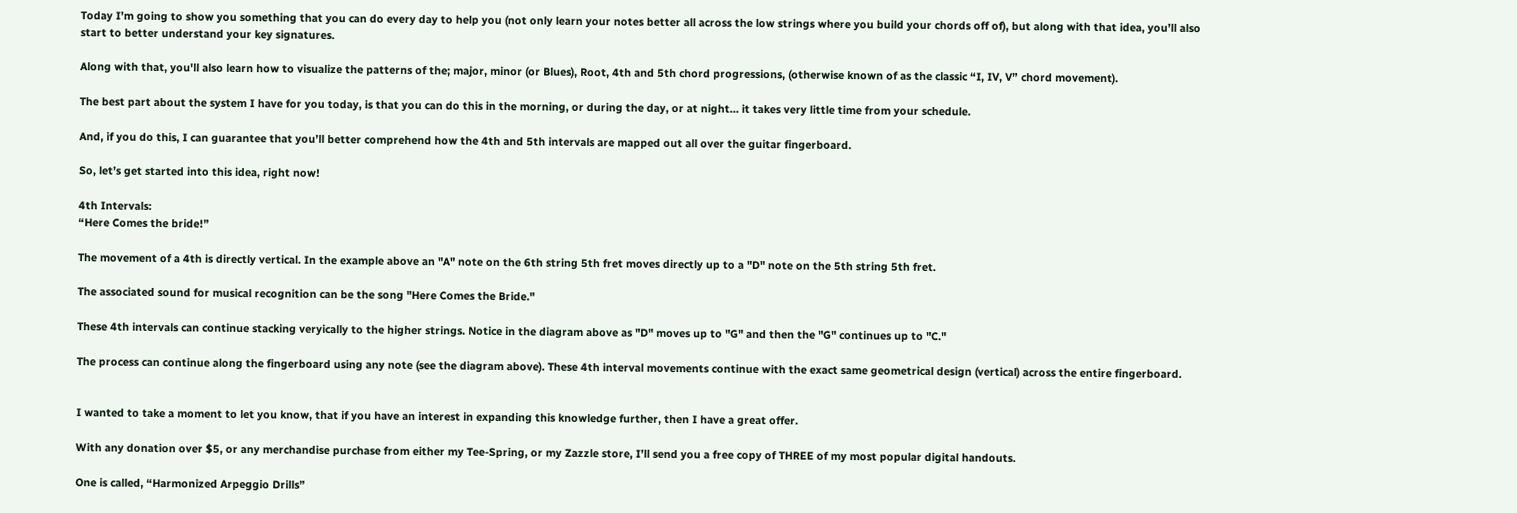Today I’m going to show you something that you can do every day to help you (not only learn your notes better all across the low strings where you build your chords off of), but along with that idea, you’ll also start to better understand your key signatures.

Along with that, you'll also learn how to visualize the patterns of the; major, minor (or Blues), Root, 4th and 5th chord progressions, (otherwise known of as the classic “I, IV, V” chord movement).

The best part about the system I have for you today, is that you can do this in the morning, or during the day, or at night… it takes very little time from your schedule.

And, if you do this, I can guarantee that you’ll better comprehend how the 4th and 5th intervals are mapped out all over the guitar fingerboard.

So, let’s get started into this idea, right now!

4th Intervals:
“Here Comes the bride!”

The movement of a 4th is directly vertical. In the example above an "A" note on the 6th string 5th fret moves directly up to a "D" note on the 5th string 5th fret.

The associated sound for musical recognition can be the song "Here Comes the Bride."

These 4th intervals can continue stacking veryically to the higher strings. Notice in the diagram above as "D" moves up to "G" and then the "G" continues up to "C."

The process can continue along the fingerboard using any note (see the diagram above). These 4th interval movements continue with the exact same geometrical design (vertical) across the entire fingerboard.


I wanted to take a moment to let you know, that if you have an interest in expanding this knowledge further, then I have a great offer.

With any donation over $5, or any merchandise purchase from either my Tee-Spring, or my Zazzle store, I’ll send you a free copy of THREE of my most popular digital handouts.

One is called, “Harmonized Arpeggio Drills”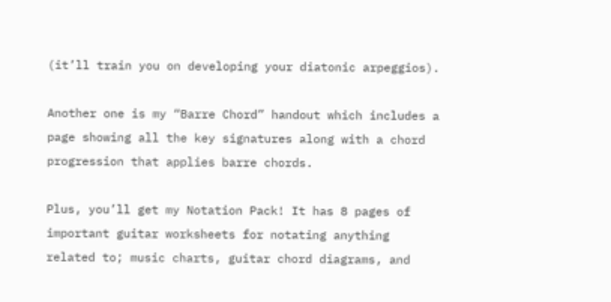(it’ll train you on developing your diatonic arpeggios).

Another one is my “Barre Chord” handout which includes a page showing all the key signatures along with a chord progression that applies barre chords.

Plus, you’ll get my Notation Pack! It has 8 pages of important guitar worksheets for notating anything related to; music charts, guitar chord diagrams, and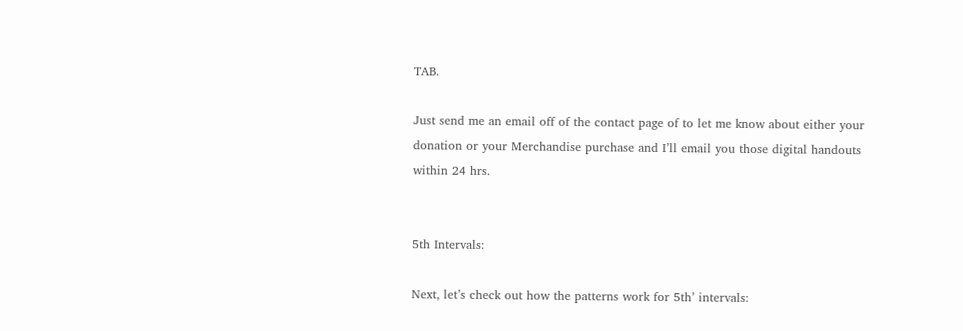TAB.

Just send me an email off of the contact page of to let me know about either your donation or your Merchandise purchase and I’ll email you those digital handouts within 24 hrs.


5th Intervals:

Next, let’s check out how the patterns work for 5th’ intervals: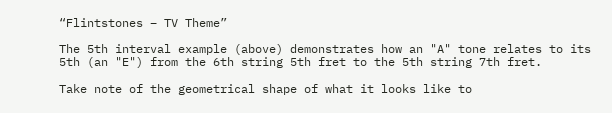“Flintstones – TV Theme”

The 5th interval example (above) demonstrates how an "A" tone relates to its 5th (an "E") from the 6th string 5th fret to the 5th string 7th fret.

Take note of the geometrical shape of what it looks like to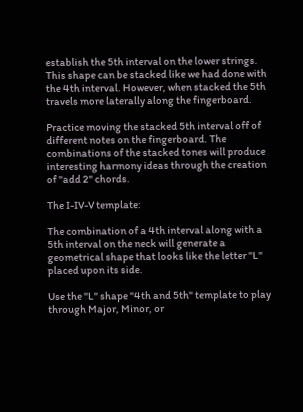establish the 5th interval on the lower strings. This shape can be stacked like we had done with the 4th interval. However, when stacked the 5th travels more laterally along the fingerboard.

Practice moving the stacked 5th interval off of different notes on the fingerboard. The combinations of the stacked tones will produce interesting harmony ideas through the creation of "add 2" chords.

The I-IV-V template:

The combination of a 4th interval along with a 5th interval on the neck will generate a geometrical shape that looks like the letter "L" placed upon its side.

Use the "L" shape "4th and 5th" template to play through Major, Minor, or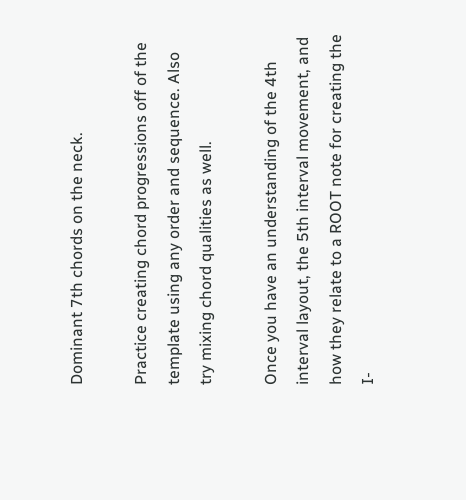Dominant 7th chords on the neck.

Practice creating chord progressions off of the template using any order and sequence. Also try mixing chord qualities as well.

Once you have an understanding of the 4th interval layout, the 5th interval movement, and how they relate to a ROOT note for creating the I-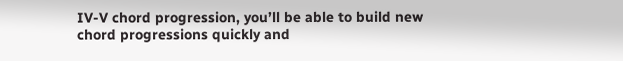IV-V chord progression, you’ll be able to build new chord progressions quickly and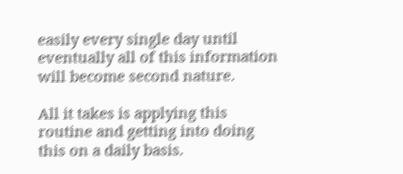easily every single day until eventually all of this information will become second nature.

All it takes is applying this routine and getting into doing this on a daily basis.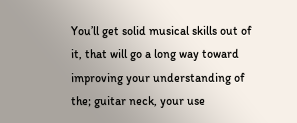You’ll get solid musical skills out of it, that will go a long way toward improving your understanding of the; guitar neck, your use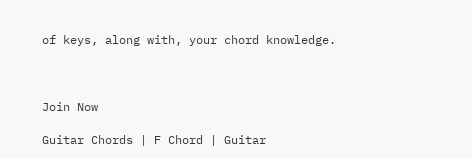of keys, along with, your chord knowledge.



Join Now

Guitar Chords | F Chord | Guitar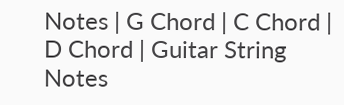Notes | G Chord | C Chord | D Chord | Guitar String Notes